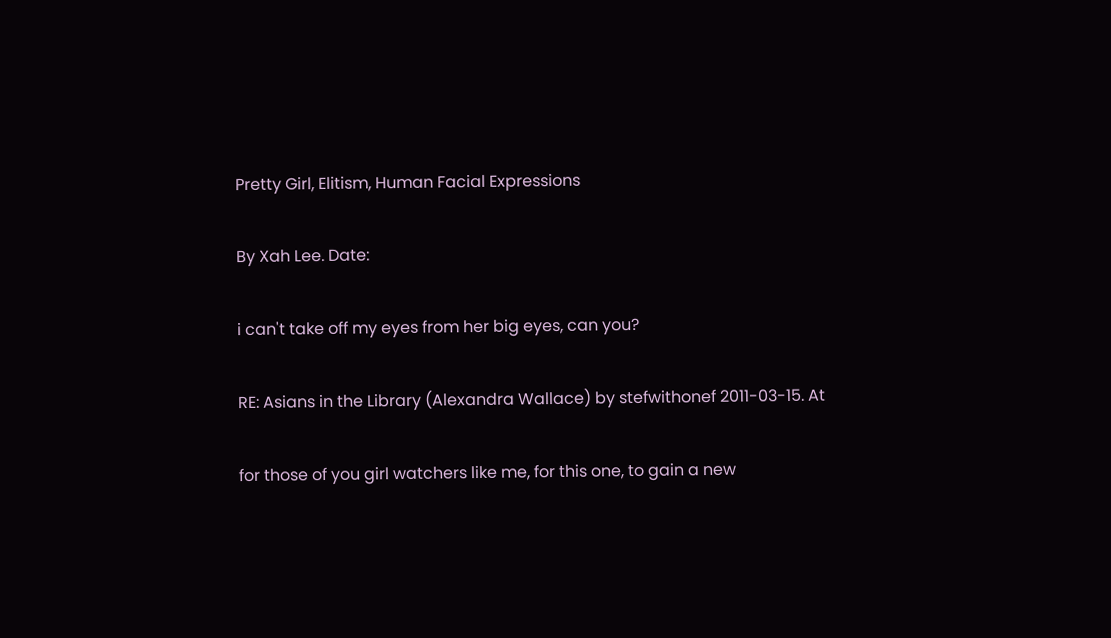Pretty Girl, Elitism, Human Facial Expressions

By Xah Lee. Date:

i can't take off my eyes from her big eyes, can you?

RE: Asians in the Library (Alexandra Wallace) by stefwithonef 2011-03-15. At

for those of you girl watchers like me, for this one, to gain a new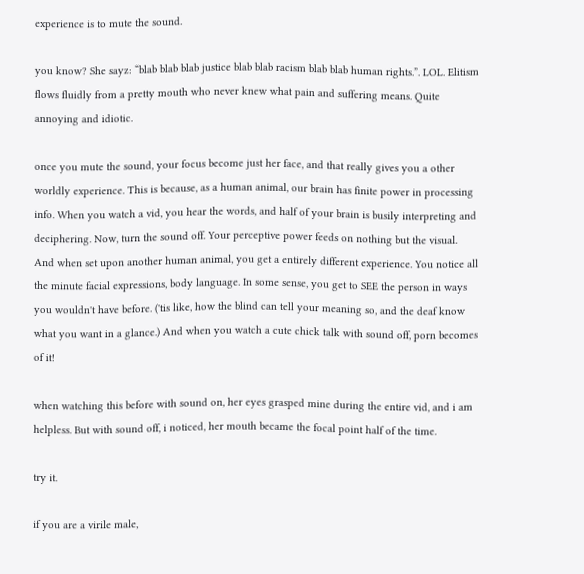experience is to mute the sound.

you know? She sayz: “blab blab blab justice blab blab racism blab blab human rights.”. LOL. Elitism flows fluidly from a pretty mouth who never knew what pain and suffering means. Quite annoying and idiotic.

once you mute the sound, your focus become just her face, and that really gives you a other worldly experience. This is because, as a human animal, our brain has finite power in processing info. When you watch a vid, you hear the words, and half of your brain is busily interpreting and deciphering. Now, turn the sound off. Your perceptive power feeds on nothing but the visual. And when set upon another human animal, you get a entirely different experience. You notice all the minute facial expressions, body language. In some sense, you get to SEE the person in ways you wouldn't have before. ('tis like, how the blind can tell your meaning so, and the deaf know what you want in a glance.) And when you watch a cute chick talk with sound off, porn becomes of it!

when watching this before with sound on, her eyes grasped mine during the entire vid, and i am helpless. But with sound off, i noticed, her mouth became the focal point half of the time.

try it.

if you are a virile male,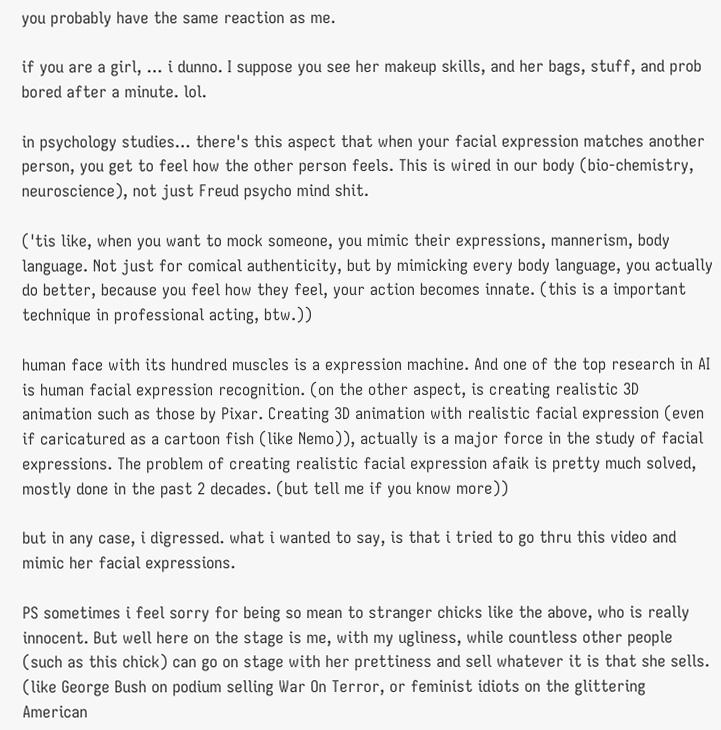you probably have the same reaction as me.

if you are a girl, … i dunno. I suppose you see her makeup skills, and her bags, stuff, and prob bored after a minute. lol.

in psychology studies… there's this aspect that when your facial expression matches another person, you get to feel how the other person feels. This is wired in our body (bio-chemistry, neuroscience), not just Freud psycho mind shit.

('tis like, when you want to mock someone, you mimic their expressions, mannerism, body language. Not just for comical authenticity, but by mimicking every body language, you actually do better, because you feel how they feel, your action becomes innate. (this is a important technique in professional acting, btw.))

human face with its hundred muscles is a expression machine. And one of the top research in AI is human facial expression recognition. (on the other aspect, is creating realistic 3D animation such as those by Pixar. Creating 3D animation with realistic facial expression (even if caricatured as a cartoon fish (like Nemo)), actually is a major force in the study of facial expressions. The problem of creating realistic facial expression afaik is pretty much solved, mostly done in the past 2 decades. (but tell me if you know more))

but in any case, i digressed. what i wanted to say, is that i tried to go thru this video and mimic her facial expressions.

PS sometimes i feel sorry for being so mean to stranger chicks like the above, who is really innocent. But well here on the stage is me, with my ugliness, while countless other people (such as this chick) can go on stage with her prettiness and sell whatever it is that she sells. (like George Bush on podium selling War On Terror, or feminist idiots on the glittering American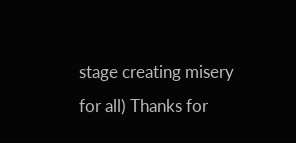stage creating misery for all) Thanks for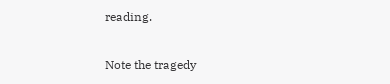reading.

Note the tragedy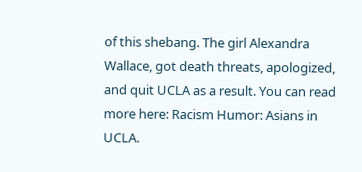of this shebang. The girl Alexandra Wallace, got death threats, apologized, and quit UCLA as a result. You can read more here: Racism Humor: Asians in UCLA.